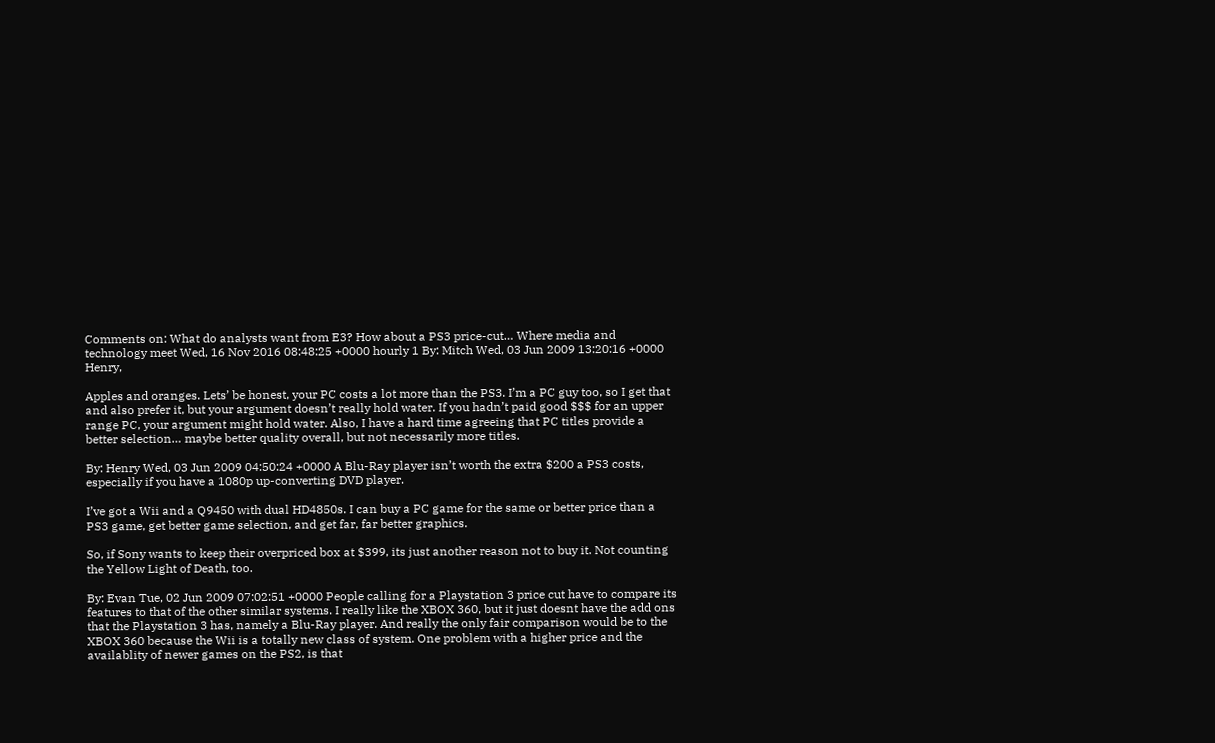Comments on: What do analysts want from E3? How about a PS3 price-cut… Where media and technology meet Wed, 16 Nov 2016 08:48:25 +0000 hourly 1 By: Mitch Wed, 03 Jun 2009 13:20:16 +0000 Henry,

Apples and oranges. Lets’ be honest, your PC costs a lot more than the PS3. I’m a PC guy too, so I get that and also prefer it, but your argument doesn’t really hold water. If you hadn’t paid good $$$ for an upper range PC, your argument might hold water. Also, I have a hard time agreeing that PC titles provide a better selection… maybe better quality overall, but not necessarily more titles.

By: Henry Wed, 03 Jun 2009 04:50:24 +0000 A Blu-Ray player isn’t worth the extra $200 a PS3 costs, especially if you have a 1080p up-converting DVD player.

I’ve got a Wii and a Q9450 with dual HD4850s. I can buy a PC game for the same or better price than a PS3 game, get better game selection, and get far, far better graphics.

So, if Sony wants to keep their overpriced box at $399, its just another reason not to buy it. Not counting the Yellow Light of Death, too.

By: Evan Tue, 02 Jun 2009 07:02:51 +0000 People calling for a Playstation 3 price cut have to compare its features to that of the other similar systems. I really like the XBOX 360, but it just doesnt have the add ons that the Playstation 3 has, namely a Blu-Ray player. And really the only fair comparison would be to the XBOX 360 because the Wii is a totally new class of system. One problem with a higher price and the availablity of newer games on the PS2, is that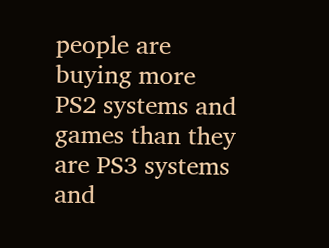people are buying more PS2 systems and games than they are PS3 systems and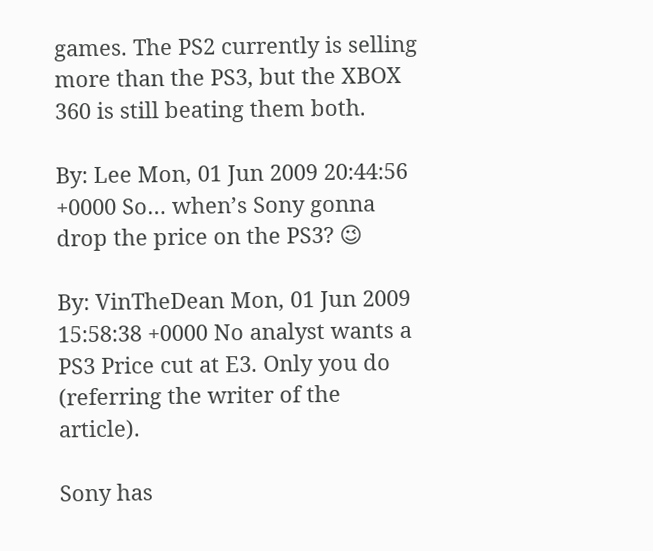games. The PS2 currently is selling more than the PS3, but the XBOX 360 is still beating them both.

By: Lee Mon, 01 Jun 2009 20:44:56 +0000 So… when’s Sony gonna drop the price on the PS3? 😉

By: VinTheDean Mon, 01 Jun 2009 15:58:38 +0000 No analyst wants a PS3 Price cut at E3. Only you do (referring the writer of the article).

Sony has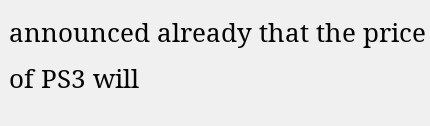announced already that the price of PS3 will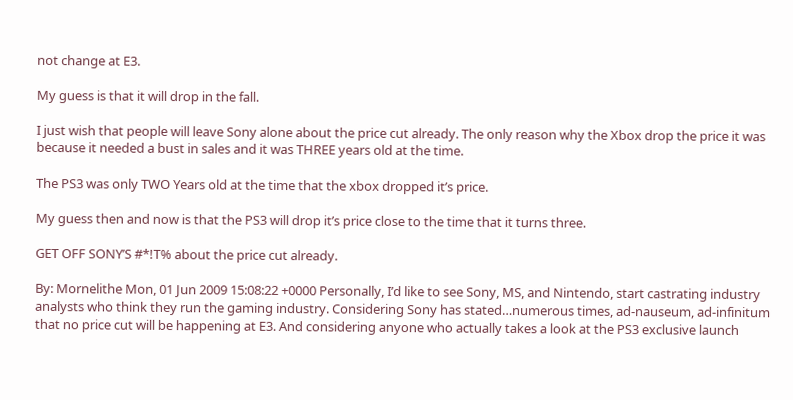not change at E3.

My guess is that it will drop in the fall.

I just wish that people will leave Sony alone about the price cut already. The only reason why the Xbox drop the price it was because it needed a bust in sales and it was THREE years old at the time.

The PS3 was only TWO Years old at the time that the xbox dropped it’s price.

My guess then and now is that the PS3 will drop it’s price close to the time that it turns three.

GET OFF SONY’S #*!T% about the price cut already.

By: Mornelithe Mon, 01 Jun 2009 15:08:22 +0000 Personally, I’d like to see Sony, MS, and Nintendo, start castrating industry analysts who think they run the gaming industry. Considering Sony has stated…numerous times, ad-nauseum, ad-infinitum that no price cut will be happening at E3. And considering anyone who actually takes a look at the PS3 exclusive launch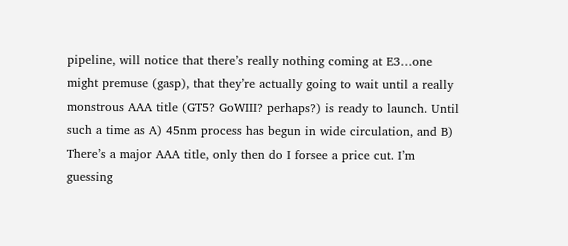pipeline, will notice that there’s really nothing coming at E3…one might premuse (gasp), that they’re actually going to wait until a really monstrous AAA title (GT5? GoWIII? perhaps?) is ready to launch. Until such a time as A) 45nm process has begun in wide circulation, and B) There’s a major AAA title, only then do I forsee a price cut. I’m guessing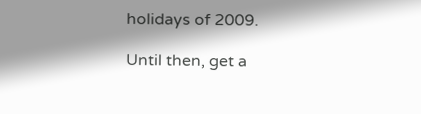holidays of 2009.

Until then, get a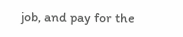job, and pay for the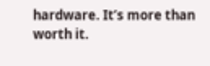hardware. It’s more than worth it.